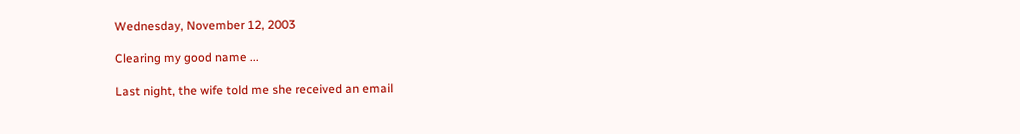Wednesday, November 12, 2003

Clearing my good name ...

Last night, the wife told me she received an email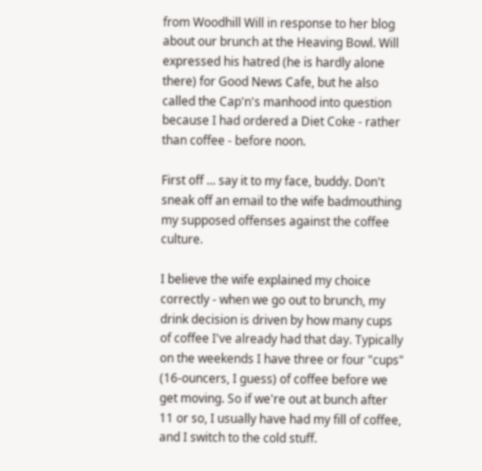from Woodhill Will in response to her blog about our brunch at the Heaving Bowl. Will expressed his hatred (he is hardly alone there) for Good News Cafe, but he also called the Cap'n's manhood into question because I had ordered a Diet Coke - rather than coffee - before noon.

First off ... say it to my face, buddy. Don't sneak off an email to the wife badmouthing my supposed offenses against the coffee culture.

I believe the wife explained my choice correctly - when we go out to brunch, my drink decision is driven by how many cups of coffee I've already had that day. Typically on the weekends I have three or four "cups" (16-ouncers, I guess) of coffee before we get moving. So if we're out at bunch after 11 or so, I usually have had my fill of coffee, and I switch to the cold stuff.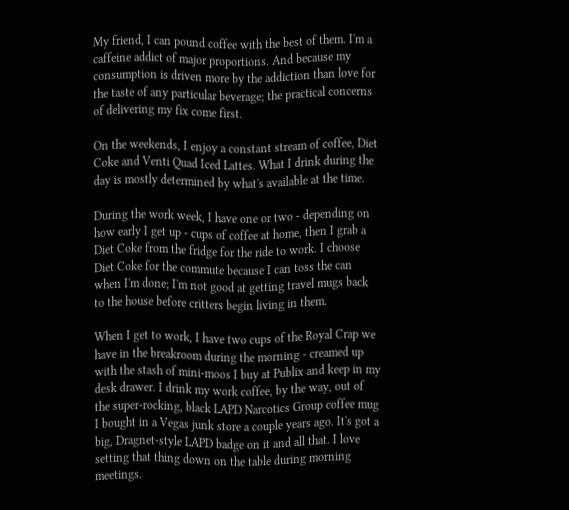My friend, I can pound coffee with the best of them. I'm a caffeine addict of major proportions. And because my consumption is driven more by the addiction than love for the taste of any particular beverage; the practical concerns of delivering my fix come first.

On the weekends, I enjoy a constant stream of coffee, Diet Coke and Venti Quad Iced Lattes. What I drink during the day is mostly determined by what's available at the time.

During the work week, I have one or two - depending on how early I get up - cups of coffee at home, then I grab a Diet Coke from the fridge for the ride to work. I choose Diet Coke for the commute because I can toss the can when I'm done; I'm not good at getting travel mugs back to the house before critters begin living in them.

When I get to work, I have two cups of the Royal Crap we have in the breakroom during the morning - creamed up with the stash of mini-moos I buy at Publix and keep in my desk drawer. I drink my work coffee, by the way, out of the super-rocking, black LAPD Narcotics Group coffee mug I bought in a Vegas junk store a couple years ago. It's got a big, Dragnet-style LAPD badge on it and all that. I love setting that thing down on the table during morning meetings.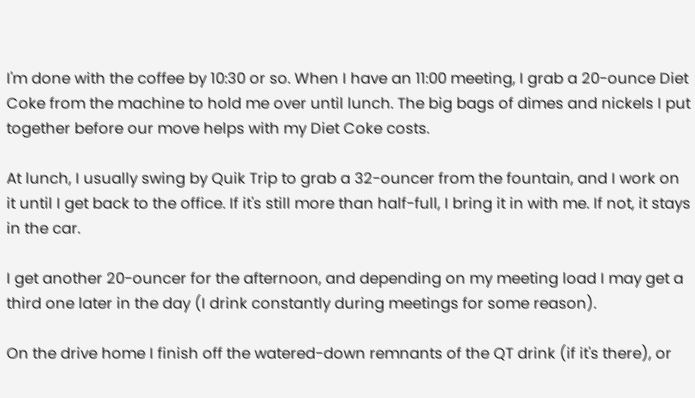I'm done with the coffee by 10:30 or so. When I have an 11:00 meeting, I grab a 20-ounce Diet Coke from the machine to hold me over until lunch. The big bags of dimes and nickels I put together before our move helps with my Diet Coke costs.

At lunch, I usually swing by Quik Trip to grab a 32-ouncer from the fountain, and I work on it until I get back to the office. If it's still more than half-full, I bring it in with me. If not, it stays in the car.

I get another 20-ouncer for the afternoon, and depending on my meeting load I may get a third one later in the day (I drink constantly during meetings for some reason).

On the drive home I finish off the watered-down remnants of the QT drink (if it's there), or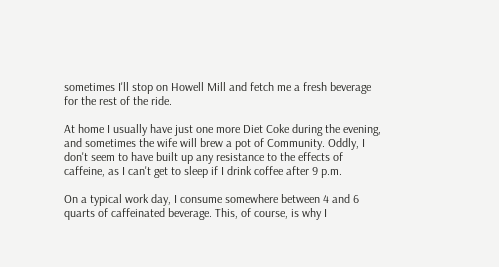sometimes I'll stop on Howell Mill and fetch me a fresh beverage for the rest of the ride.

At home I usually have just one more Diet Coke during the evening, and sometimes the wife will brew a pot of Community. Oddly, I don't seem to have built up any resistance to the effects of caffeine, as I can't get to sleep if I drink coffee after 9 p.m.

On a typical work day, I consume somewhere between 4 and 6 quarts of caffeinated beverage. This, of course, is why I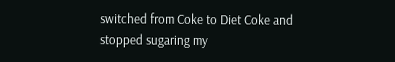switched from Coke to Diet Coke and stopped sugaring my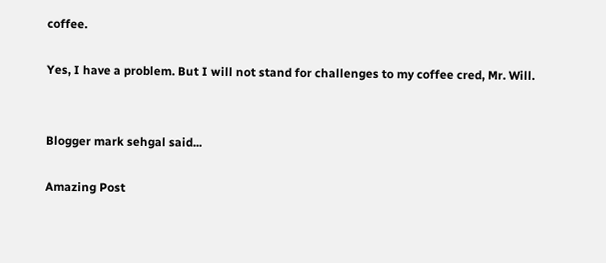coffee.

Yes, I have a problem. But I will not stand for challenges to my coffee cred, Mr. Will.


Blogger mark sehgal said...

Amazing Post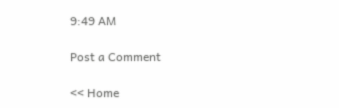9:49 AM

Post a Comment

<< Home